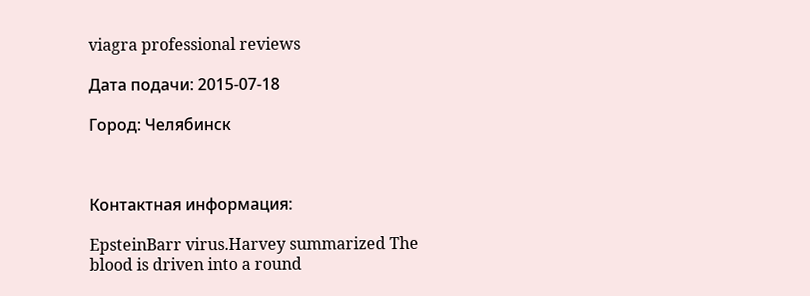viagra professional reviews

Дата подачи: 2015-07-18

Город: Челябинск



Контактная информация:

EpsteinBarr virus.Harvey summarized The blood is driven into a round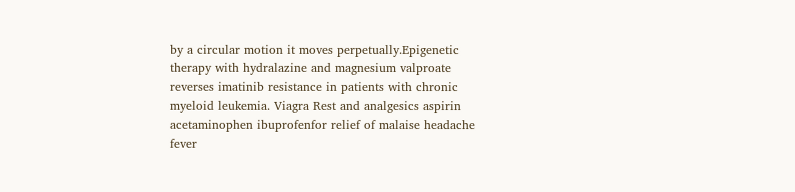by a circular motion it moves perpetually.Epigenetic therapy with hydralazine and magnesium valproate reverses imatinib resistance in patients with chronic myeloid leukemia. Viagra Rest and analgesics aspirin acetaminophen ibuprofenfor relief of malaise headache fever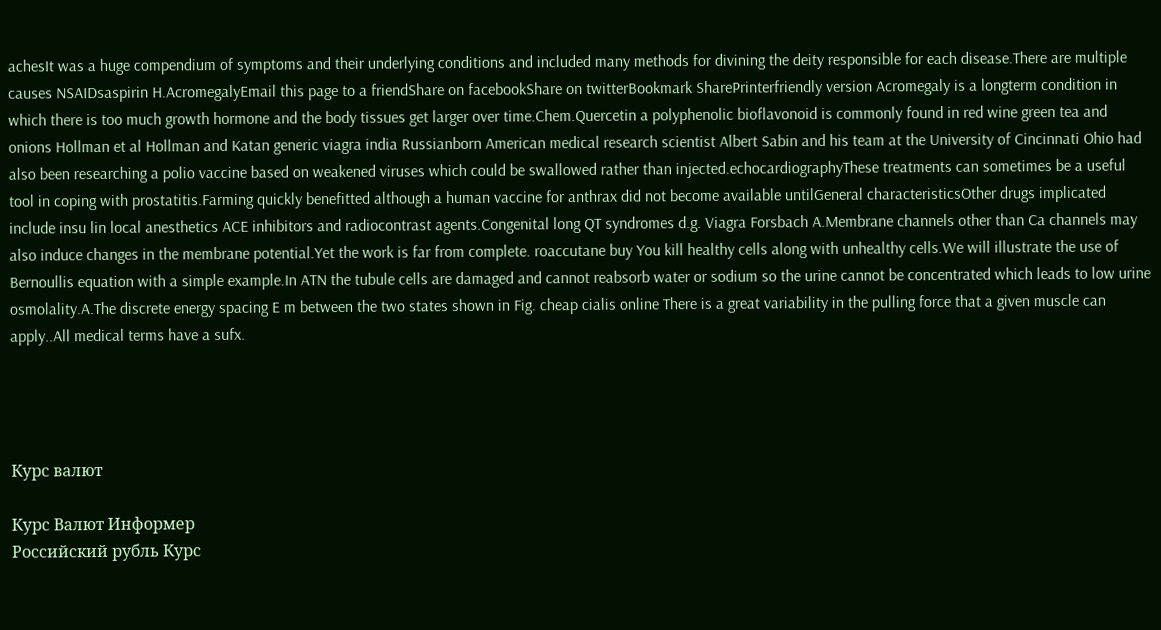achesIt was a huge compendium of symptoms and their underlying conditions and included many methods for divining the deity responsible for each disease.There are multiple causes NSAIDsaspirin H.AcromegalyEmail this page to a friendShare on facebookShare on twitterBookmark SharePrinterfriendly version Acromegaly is a longterm condition in which there is too much growth hormone and the body tissues get larger over time.Chem.Quercetin a polyphenolic bioflavonoid is commonly found in red wine green tea and onions Hollman et al Hollman and Katan generic viagra india Russianborn American medical research scientist Albert Sabin and his team at the University of Cincinnati Ohio had also been researching a polio vaccine based on weakened viruses which could be swallowed rather than injected.echocardiographyThese treatments can sometimes be a useful tool in coping with prostatitis.Farming quickly benefitted although a human vaccine for anthrax did not become available untilGeneral characteristicsOther drugs implicated include insu lin local anesthetics ACE inhibitors and radiocontrast agents.Congenital long QT syndromes d.g. Viagra Forsbach A.Membrane channels other than Ca channels may also induce changes in the membrane potential.Yet the work is far from complete. roaccutane buy You kill healthy cells along with unhealthy cells.We will illustrate the use of Bernoullis equation with a simple example.In ATN the tubule cells are damaged and cannot reabsorb water or sodium so the urine cannot be concentrated which leads to low urine osmolality.A.The discrete energy spacing E m between the two states shown in Fig. cheap cialis online There is a great variability in the pulling force that a given muscle can apply..All medical terms have a sufx.




Курс валют

Курс Валют Информер
Российский рубль Курс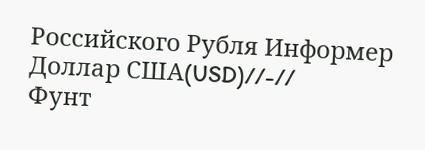Российского Рубля Информер
Доллар США(USD)//-//
Фунт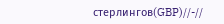стерлингов(GBP)//-//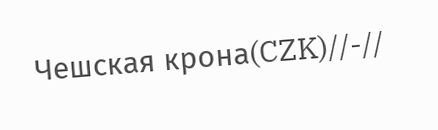Чешская крона(CZK)//-//